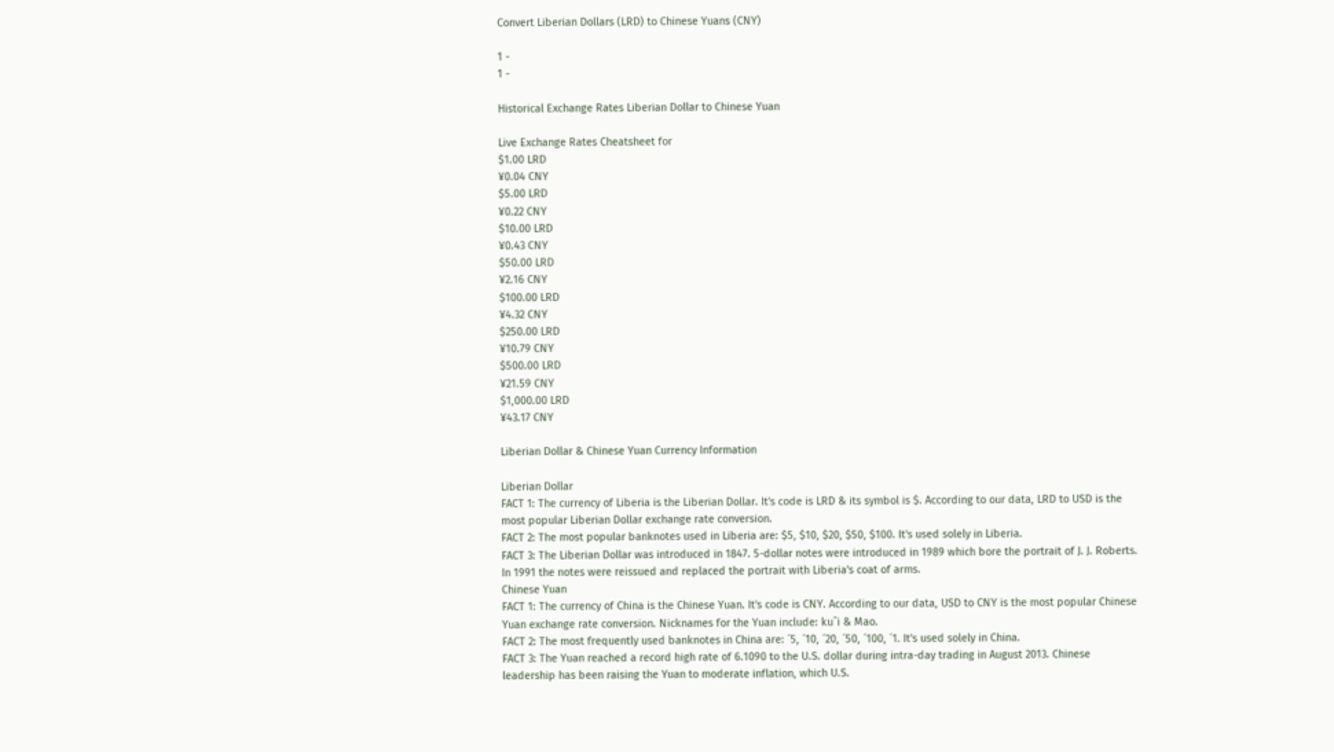Convert Liberian Dollars (LRD) to Chinese Yuans (CNY)

1 -
1 -

Historical Exchange Rates Liberian Dollar to Chinese Yuan

Live Exchange Rates Cheatsheet for
$1.00 LRD
¥0.04 CNY
$5.00 LRD
¥0.22 CNY
$10.00 LRD
¥0.43 CNY
$50.00 LRD
¥2.16 CNY
$100.00 LRD
¥4.32 CNY
$250.00 LRD
¥10.79 CNY
$500.00 LRD
¥21.59 CNY
$1,000.00 LRD
¥43.17 CNY

Liberian Dollar & Chinese Yuan Currency Information

Liberian Dollar
FACT 1: The currency of Liberia is the Liberian Dollar. It's code is LRD & its symbol is $. According to our data, LRD to USD is the most popular Liberian Dollar exchange rate conversion.
FACT 2: The most popular banknotes used in Liberia are: $5, $10, $20, $50, $100. It's used solely in Liberia.
FACT 3: The Liberian Dollar was introduced in 1847. 5-dollar notes were introduced in 1989 which bore the portrait of J. J. Roberts. In 1991 the notes were reissued and replaced the portrait with Liberia's coat of arms.
Chinese Yuan
FACT 1: The currency of China is the Chinese Yuan. It's code is CNY. According to our data, USD to CNY is the most popular Chinese Yuan exchange rate conversion. Nicknames for the Yuan include: kuˆi & Mao.
FACT 2: The most frequently used banknotes in China are: ´5, ´10, ´20, ´50, ´100, ´1. It's used solely in China.
FACT 3: The Yuan reached a record high rate of 6.1090 to the U.S. dollar during intra-day trading in August 2013. Chinese leadership has been raising the Yuan to moderate inflation, which U.S.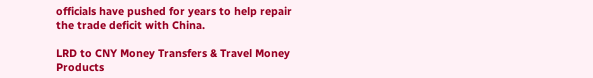officials have pushed for years to help repair the trade deficit with China.

LRD to CNY Money Transfers & Travel Money Products